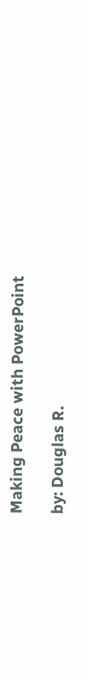Making Peace with PowerPoint

by: Douglas R.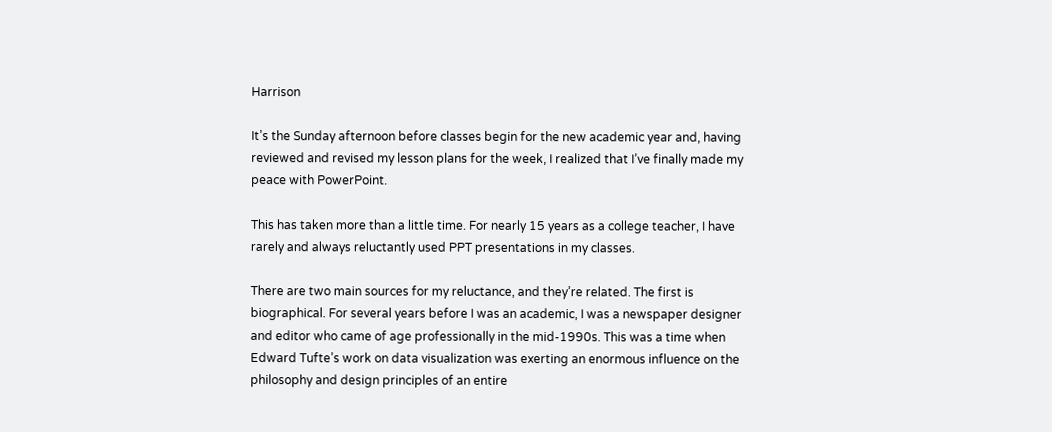Harrison

It’s the Sunday afternoon before classes begin for the new academic year and, having reviewed and revised my lesson plans for the week, I realized that I’ve finally made my peace with PowerPoint.

This has taken more than a little time. For nearly 15 years as a college teacher, I have rarely and always reluctantly used PPT presentations in my classes.

There are two main sources for my reluctance, and they’re related. The first is biographical. For several years before I was an academic, I was a newspaper designer and editor who came of age professionally in the mid-1990s. This was a time when Edward Tufte’s work on data visualization was exerting an enormous influence on the philosophy and design principles of an entire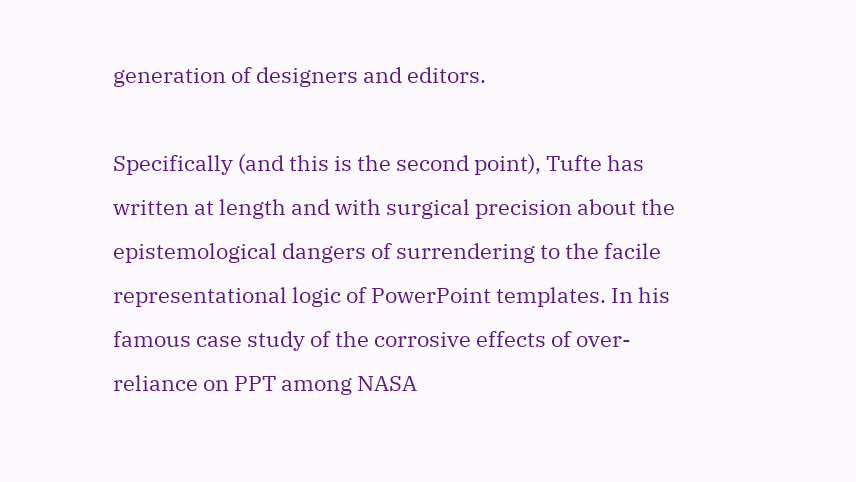generation of designers and editors.

Specifically (and this is the second point), Tufte has written at length and with surgical precision about the epistemological dangers of surrendering to the facile representational logic of PowerPoint templates. In his famous case study of the corrosive effects of over-reliance on PPT among NASA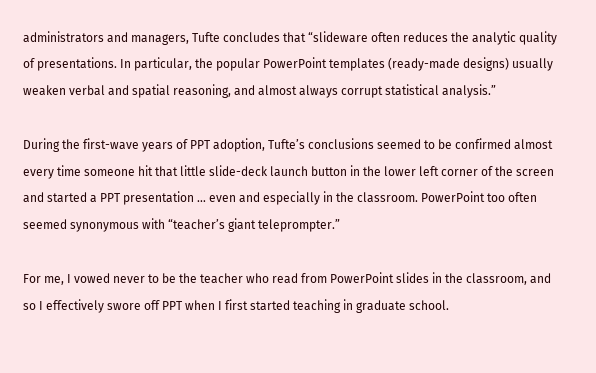administrators and managers, Tufte concludes that “slideware often reduces the analytic quality of presentations. In particular, the popular PowerPoint templates (ready-made designs) usually weaken verbal and spatial reasoning, and almost always corrupt statistical analysis.”

During the first-wave years of PPT adoption, Tufte’s conclusions seemed to be confirmed almost every time someone hit that little slide-deck launch button in the lower left corner of the screen and started a PPT presentation … even and especially in the classroom. PowerPoint too often seemed synonymous with “teacher’s giant teleprompter.”

For me, I vowed never to be the teacher who read from PowerPoint slides in the classroom, and so I effectively swore off PPT when I first started teaching in graduate school.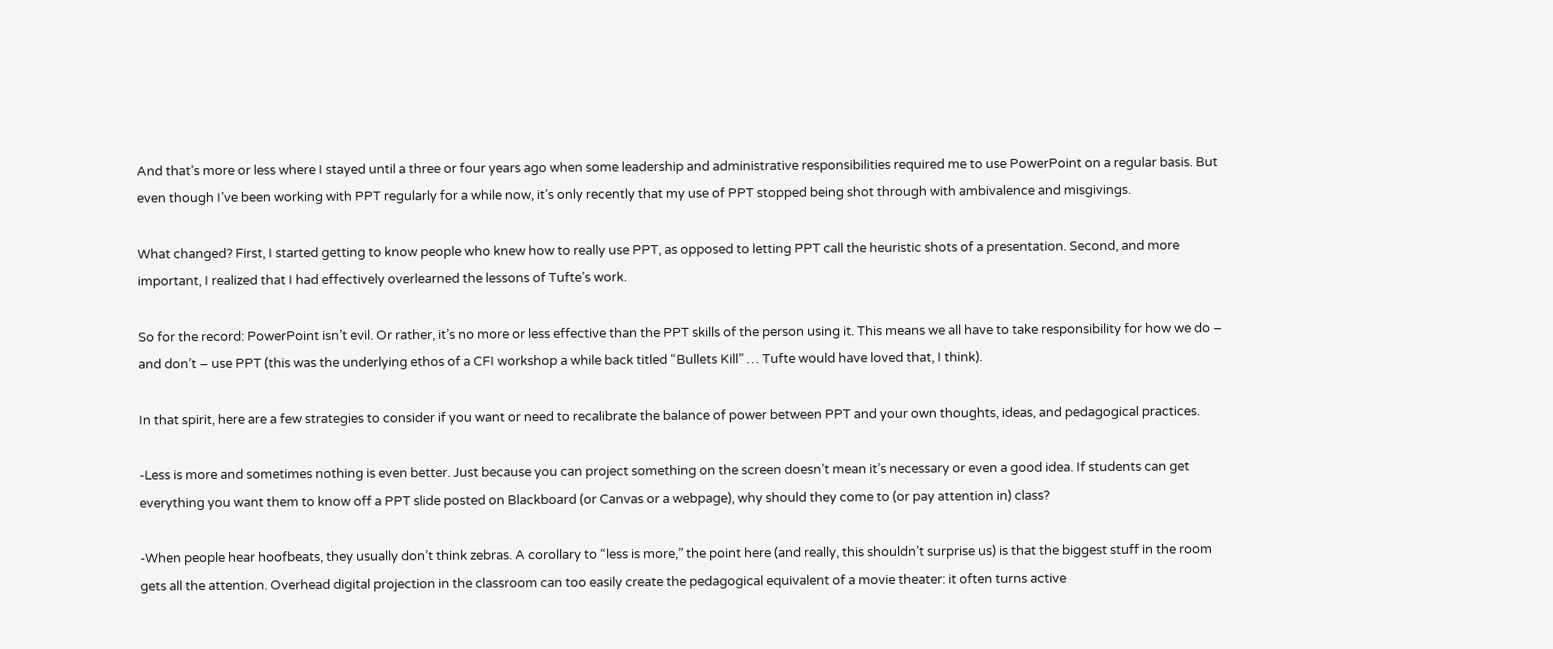And that’s more or less where I stayed until a three or four years ago when some leadership and administrative responsibilities required me to use PowerPoint on a regular basis. But even though I’ve been working with PPT regularly for a while now, it’s only recently that my use of PPT stopped being shot through with ambivalence and misgivings.

What changed? First, I started getting to know people who knew how to really use PPT, as opposed to letting PPT call the heuristic shots of a presentation. Second, and more important, I realized that I had effectively overlearned the lessons of Tufte’s work.

So for the record: PowerPoint isn’t evil. Or rather, it’s no more or less effective than the PPT skills of the person using it. This means we all have to take responsibility for how we do – and don’t – use PPT (this was the underlying ethos of a CFI workshop a while back titled “Bullets Kill” … Tufte would have loved that, I think).

In that spirit, here are a few strategies to consider if you want or need to recalibrate the balance of power between PPT and your own thoughts, ideas, and pedagogical practices.

-Less is more and sometimes nothing is even better. Just because you can project something on the screen doesn’t mean it’s necessary or even a good idea. If students can get everything you want them to know off a PPT slide posted on Blackboard (or Canvas or a webpage), why should they come to (or pay attention in) class?

-When people hear hoofbeats, they usually don’t think zebras. A corollary to “less is more,” the point here (and really, this shouldn’t surprise us) is that the biggest stuff in the room gets all the attention. Overhead digital projection in the classroom can too easily create the pedagogical equivalent of a movie theater: it often turns active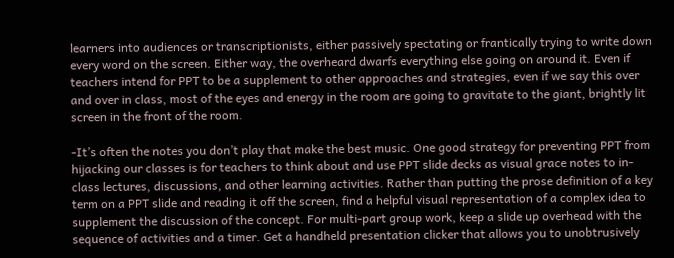learners into audiences or transcriptionists, either passively spectating or frantically trying to write down every word on the screen. Either way, the overheard dwarfs everything else going on around it. Even if teachers intend for PPT to be a supplement to other approaches and strategies, even if we say this over and over in class, most of the eyes and energy in the room are going to gravitate to the giant, brightly lit screen in the front of the room.

-It’s often the notes you don’t play that make the best music. One good strategy for preventing PPT from hijacking our classes is for teachers to think about and use PPT slide decks as visual grace notes to in-class lectures, discussions, and other learning activities. Rather than putting the prose definition of a key term on a PPT slide and reading it off the screen, find a helpful visual representation of a complex idea to supplement the discussion of the concept. For multi-part group work, keep a slide up overhead with the sequence of activities and a timer. Get a handheld presentation clicker that allows you to unobtrusively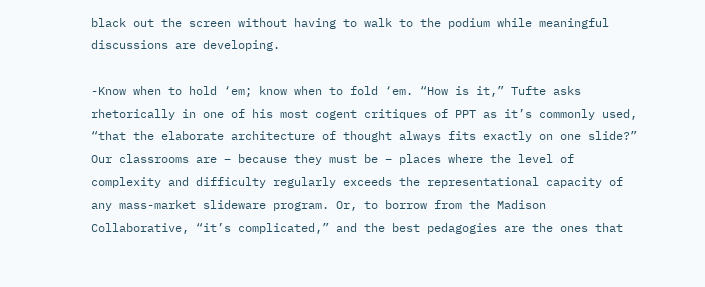black out the screen without having to walk to the podium while meaningful discussions are developing.

-Know when to hold ‘em; know when to fold ‘em. “How is it,” Tufte asks rhetorically in one of his most cogent critiques of PPT as it’s commonly used, “that the elaborate architecture of thought always fits exactly on one slide?” Our classrooms are – because they must be – places where the level of complexity and difficulty regularly exceeds the representational capacity of any mass-market slideware program. Or, to borrow from the Madison Collaborative, “it’s complicated,” and the best pedagogies are the ones that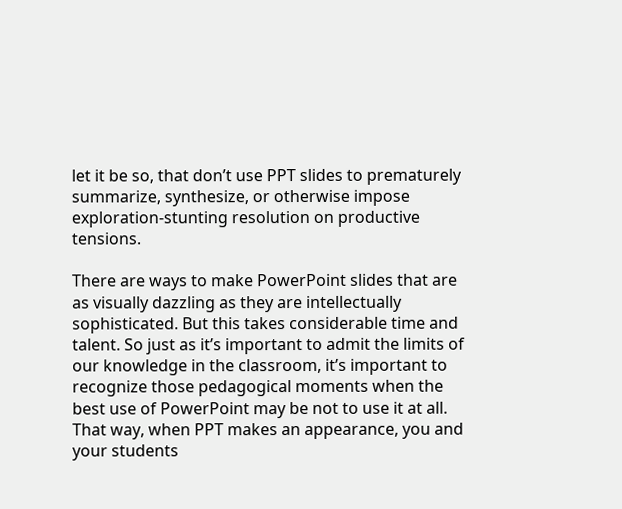let it be so, that don’t use PPT slides to prematurely summarize, synthesize, or otherwise impose exploration-stunting resolution on productive tensions.

There are ways to make PowerPoint slides that are as visually dazzling as they are intellectually sophisticated. But this takes considerable time and talent. So just as it’s important to admit the limits of our knowledge in the classroom, it’s important to recognize those pedagogical moments when the best use of PowerPoint may be not to use it at all. That way, when PPT makes an appearance, you and your students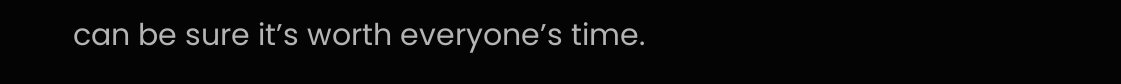can be sure it’s worth everyone’s time.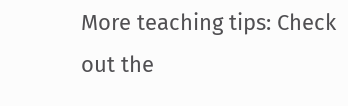More teaching tips: Check out the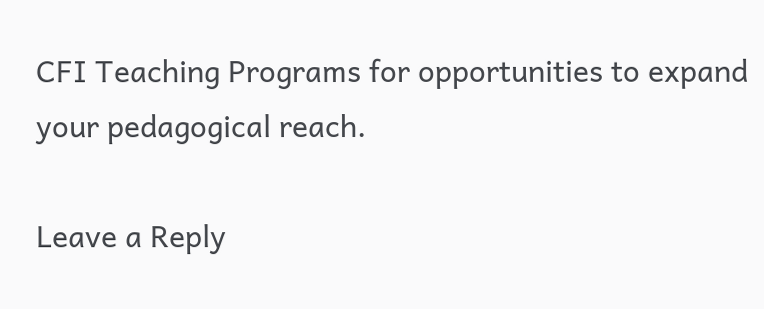CFI Teaching Programs for opportunities to expand your pedagogical reach.

Leave a Reply